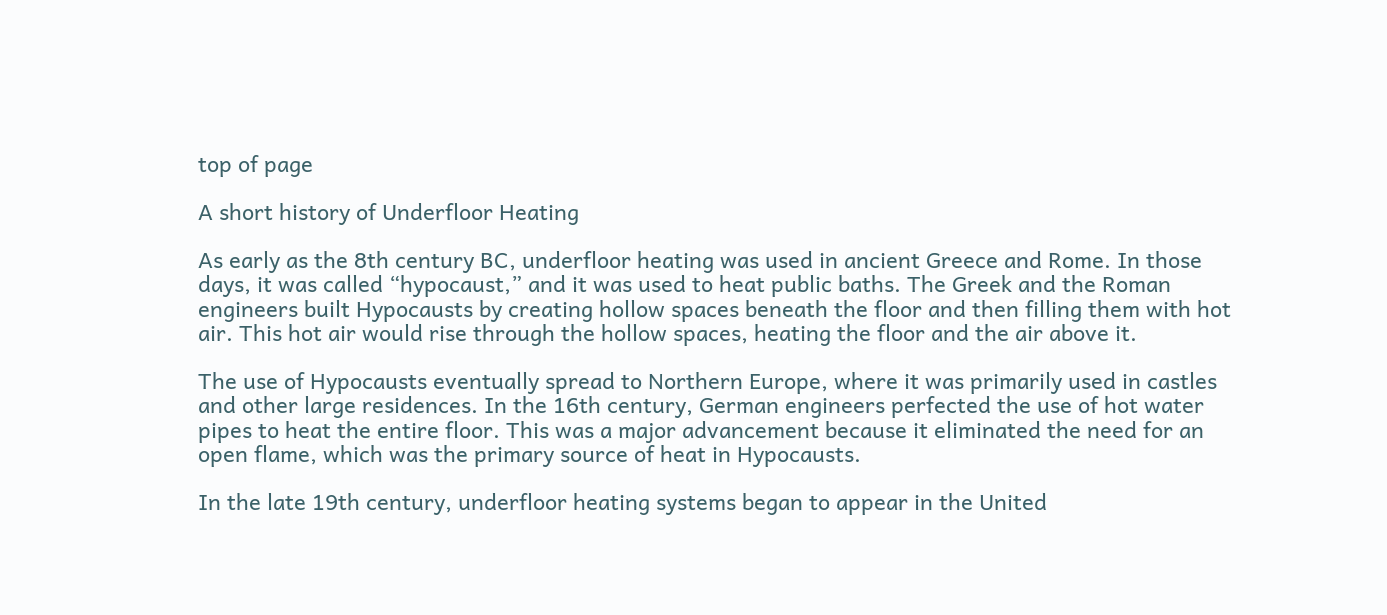top of page

A short history of Underfloor Heating

As early as the 8th century BC, underfloor heating was used in ancient Greece and Rome. In those days, it was called “hypocaust,” and it was used to heat public baths. The Greek and the Roman engineers built Hypocausts by creating hollow spaces beneath the floor and then filling them with hot air. This hot air would rise through the hollow spaces, heating the floor and the air above it.

The use of Hypocausts eventually spread to Northern Europe, where it was primarily used in castles and other large residences. In the 16th century, German engineers perfected the use of hot water pipes to heat the entire floor. This was a major advancement because it eliminated the need for an open flame, which was the primary source of heat in Hypocausts.

In the late 19th century, underfloor heating systems began to appear in the United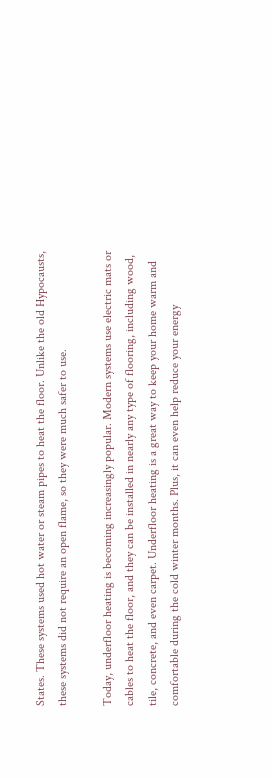States. These systems used hot water or steam pipes to heat the floor. Unlike the old Hypocausts, these systems did not require an open flame, so they were much safer to use.

Today, underfloor heating is becoming increasingly popular. Modern systems use electric mats or cables to heat the floor, and they can be installed in nearly any type of flooring, including wood, tile, concrete, and even carpet. Underfloor heating is a great way to keep your home warm and comfortable during the cold winter months. Plus, it can even help reduce your energy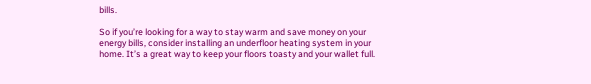bills.

So if you’re looking for a way to stay warm and save money on your energy bills, consider installing an underfloor heating system in your home. It’s a great way to keep your floors toasty and your wallet full.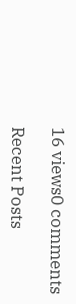16 views0 comments

Recent Posts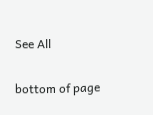See All


bottom of page